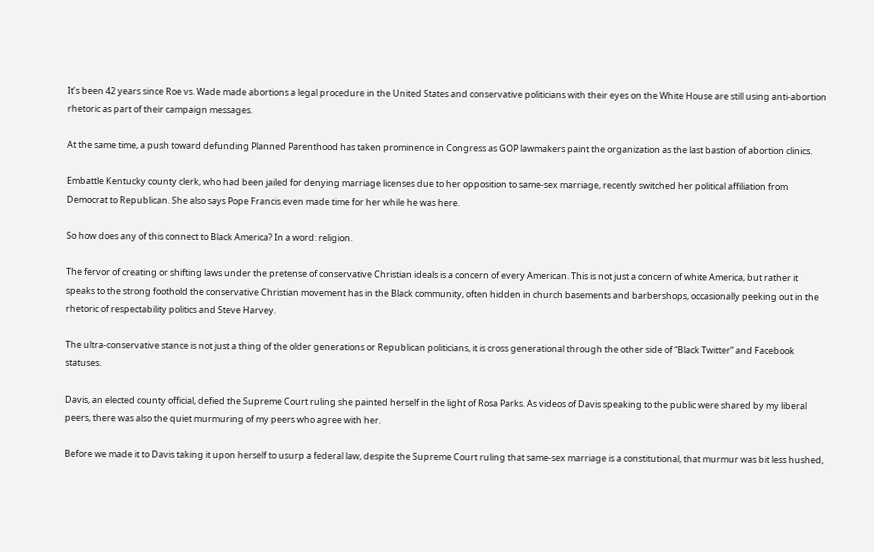It’s been 42 years since Roe vs. Wade made abortions a legal procedure in the United States and conservative politicians with their eyes on the White House are still using anti-abortion rhetoric as part of their campaign messages.

At the same time, a push toward defunding Planned Parenthood has taken prominence in Congress as GOP lawmakers paint the organization as the last bastion of abortion clinics.

Embattle Kentucky county clerk, who had been jailed for denying marriage licenses due to her opposition to same-sex marriage, recently switched her political affiliation from Democrat to Republican. She also says Pope Francis even made time for her while he was here.

So how does any of this connect to Black America? In a word: religion.

The fervor of creating or shifting laws under the pretense of conservative Christian ideals is a concern of every American. This is not just a concern of white America, but rather it speaks to the strong foothold the conservative Christian movement has in the Black community, often hidden in church basements and barbershops, occasionally peeking out in the rhetoric of respectability politics and Steve Harvey.

The ultra-conservative stance is not just a thing of the older generations or Republican politicians, it is cross generational through the other side of “Black Twitter” and Facebook statuses.

Davis, an elected county official, defied the Supreme Court ruling she painted herself in the light of Rosa Parks. As videos of Davis speaking to the public were shared by my liberal peers, there was also the quiet murmuring of my peers who agree with her.

Before we made it to Davis taking it upon herself to usurp a federal law, despite the Supreme Court ruling that same-sex marriage is a constitutional, that murmur was bit less hushed,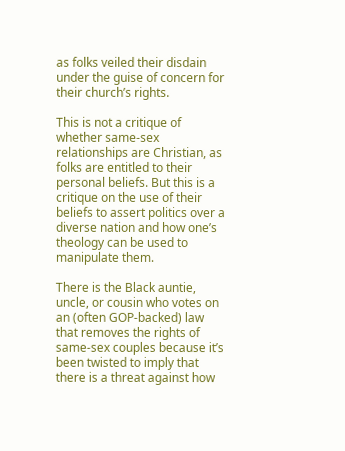as folks veiled their disdain under the guise of concern for their church’s rights.

This is not a critique of whether same-sex relationships are Christian, as folks are entitled to their personal beliefs. But this is a critique on the use of their beliefs to assert politics over a diverse nation and how one’s theology can be used to manipulate them.

There is the Black auntie, uncle, or cousin who votes on an (often GOP-backed) law that removes the rights of same-sex couples because it’s been twisted to imply that there is a threat against how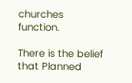churches function.

There is the belief that Planned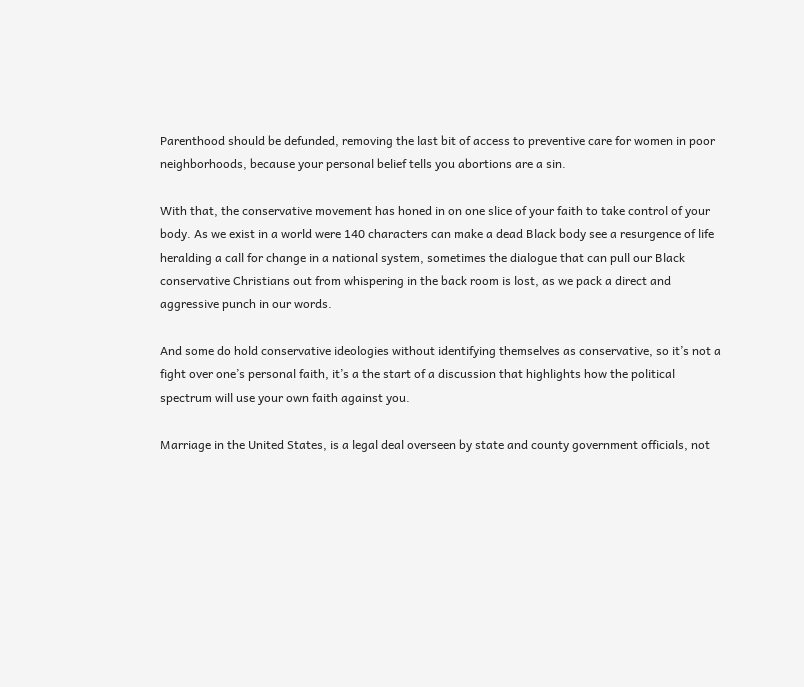Parenthood should be defunded, removing the last bit of access to preventive care for women in poor neighborhoods, because your personal belief tells you abortions are a sin.

With that, the conservative movement has honed in on one slice of your faith to take control of your body. As we exist in a world were 140 characters can make a dead Black body see a resurgence of life heralding a call for change in a national system, sometimes the dialogue that can pull our Black conservative Christians out from whispering in the back room is lost, as we pack a direct and aggressive punch in our words.

And some do hold conservative ideologies without identifying themselves as conservative, so it’s not a fight over one’s personal faith, it’s a the start of a discussion that highlights how the political spectrum will use your own faith against you.

Marriage in the United States, is a legal deal overseen by state and county government officials, not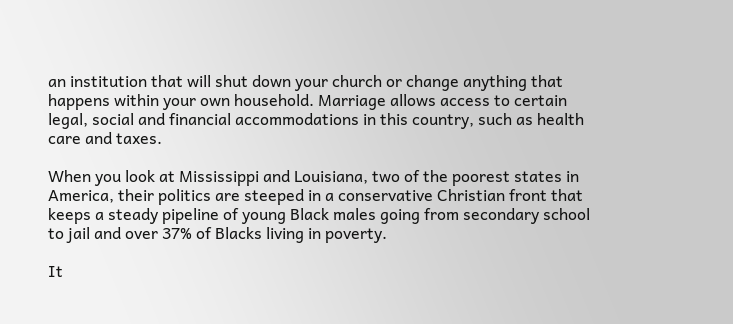an institution that will shut down your church or change anything that happens within your own household. Marriage allows access to certain legal, social and financial accommodations in this country, such as health care and taxes.

When you look at Mississippi and Louisiana, two of the poorest states in America, their politics are steeped in a conservative Christian front that keeps a steady pipeline of young Black males going from secondary school to jail and over 37% of Blacks living in poverty.

It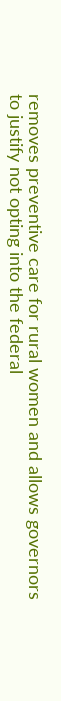removes preventive care for rural women and allows governors to justify not opting into the federal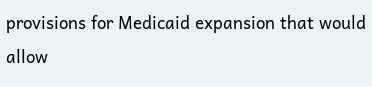provisions for Medicaid expansion that would allow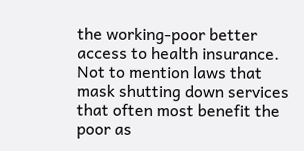the working-poor better access to health insurance. Not to mention laws that mask shutting down services that often most benefit the poor as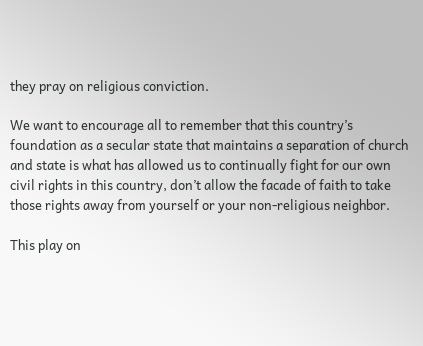they pray on religious conviction.

We want to encourage all to remember that this country’s foundation as a secular state that maintains a separation of church and state is what has allowed us to continually fight for our own civil rights in this country, don’t allow the facade of faith to take those rights away from yourself or your non-religious neighbor.

This play on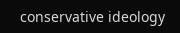conservative ideology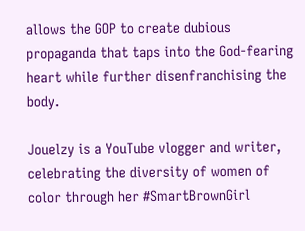allows the GOP to create dubious propaganda that taps into the God-fearing heart while further disenfranchising the body.

Jouelzy is a YouTube vlogger and writer, celebrating the diversity of women of color through her #SmartBrownGirl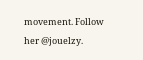movement. Follow her @jouelzy.